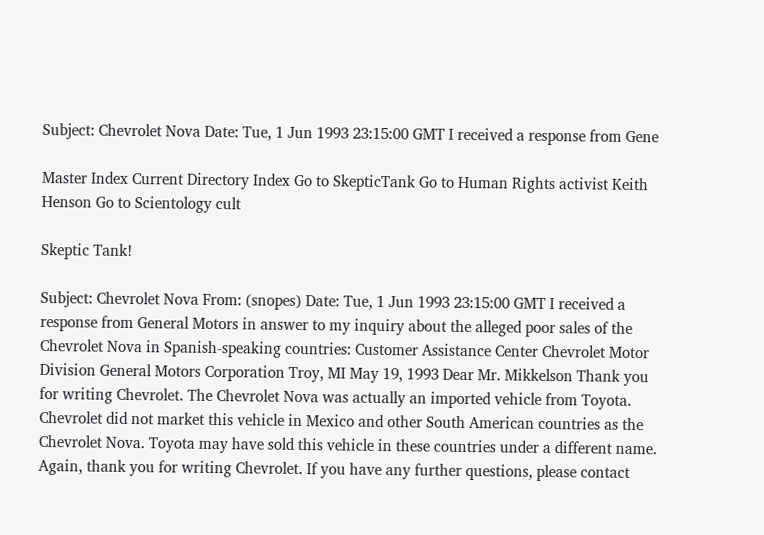Subject: Chevrolet Nova Date: Tue, 1 Jun 1993 23:15:00 GMT I received a response from Gene

Master Index Current Directory Index Go to SkepticTank Go to Human Rights activist Keith Henson Go to Scientology cult

Skeptic Tank!

Subject: Chevrolet Nova From: (snopes) Date: Tue, 1 Jun 1993 23:15:00 GMT I received a response from General Motors in answer to my inquiry about the alleged poor sales of the Chevrolet Nova in Spanish-speaking countries: Customer Assistance Center Chevrolet Motor Division General Motors Corporation Troy, MI May 19, 1993 Dear Mr. Mikkelson Thank you for writing Chevrolet. The Chevrolet Nova was actually an imported vehicle from Toyota. Chevrolet did not market this vehicle in Mexico and other South American countries as the Chevrolet Nova. Toyota may have sold this vehicle in these countries under a different name. Again, thank you for writing Chevrolet. If you have any further questions, please contact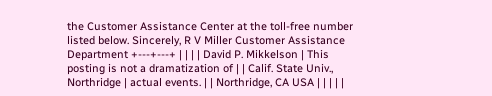the Customer Assistance Center at the toll-free number listed below. Sincerely, R V Miller Customer Assistance Department +---+---+ | | | | David P. Mikkelson | This posting is not a dramatization of | | Calif. State Univ., Northridge | actual events. | | Northridge, CA USA | | | | |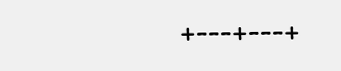+---+---+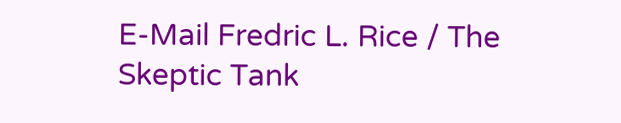E-Mail Fredric L. Rice / The Skeptic Tank